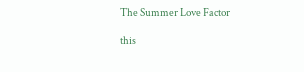The Summer Love Factor

this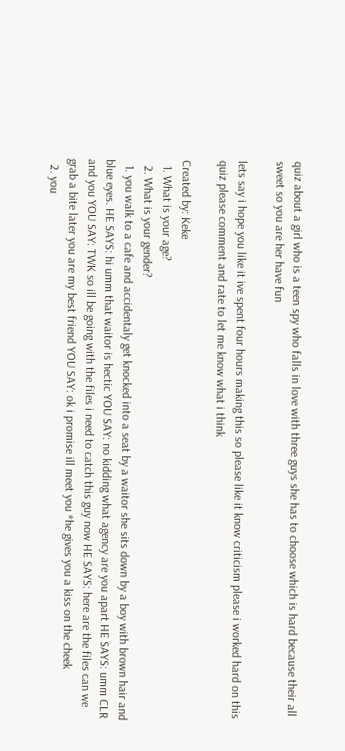quiz about a girl who is a teen spy who falls in love with three guys she has to choose which is hard because their all sweet so you are her have fun

lets say i hope you like it ive spent four hours making this so please like it know criticism please i worked hard on this quiz please comment and rate to let me know what i think

Created by: Keke
  1. What is your age?
  2. What is your gender?
  1. you walk to a cafe and accidentaly get knocked into a seat by a waitor she sits down by a boy with brown hair and blue eyes. HE SAYS: hi umm that waitor is hectic YOU SAY: no kidding what agency are you apart HE SAYS: umm CLR and you YOU SAY: TWK so ill be going with the files i need to catch this guy now HE SAYS: here are the files can we grab a bite later you are my best friend YOU SAY: ok i promise ill meet you *he gives you a kiss on the cheek
  2. you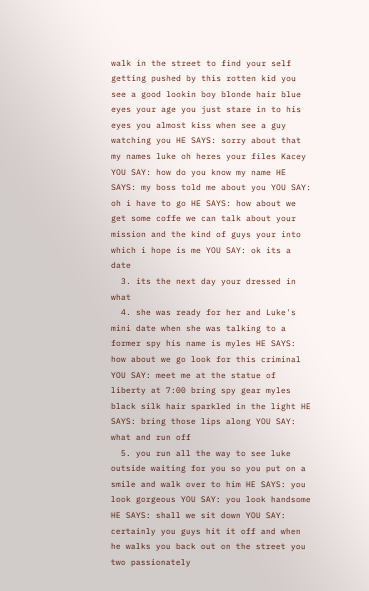walk in the street to find your self getting pushed by this rotten kid you see a good lookin boy blonde hair blue eyes your age you just stare in to his eyes you almost kiss when see a guy watching you HE SAYS: sorry about that my names luke oh heres your files Kacey YOU SAY: how do you know my name HE SAYS: my boss told me about you YOU SAY: oh i have to go HE SAYS: how about we get some coffe we can talk about your mission and the kind of guys your into which i hope is me YOU SAY: ok its a date
  3. its the next day your dressed in what
  4. she was ready for her and Luke's mini date when she was talking to a former spy his name is myles HE SAYS: how about we go look for this criminal YOU SAY: meet me at the statue of liberty at 7:00 bring spy gear myles black silk hair sparkled in the light HE SAYS: bring those lips along YOU SAY: what and run off
  5. you run all the way to see luke outside waiting for you so you put on a smile and walk over to him HE SAYS: you look gorgeous YOU SAY: you look handsome HE SAYS: shall we sit down YOU SAY: certainly you guys hit it off and when he walks you back out on the street you two passionately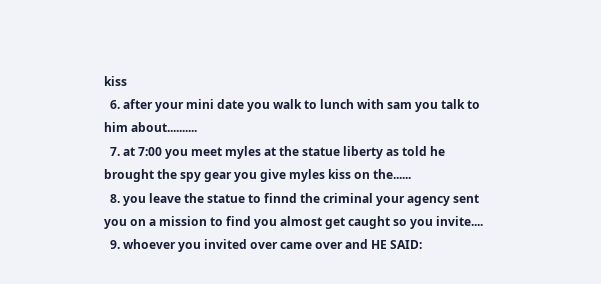kiss
  6. after your mini date you walk to lunch with sam you talk to him about..........
  7. at 7:00 you meet myles at the statue liberty as told he brought the spy gear you give myles kiss on the......
  8. you leave the statue to finnd the criminal your agency sent you on a mission to find you almost get caught so you invite....
  9. whoever you invited over came over and HE SAID: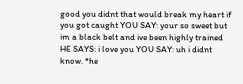good you didnt that would break my heart if you got caught YOU SAY: your so sweet but im a black belt and ive been highly trained HE SAYS: i love you YOU SAY: uh i didnt know. *he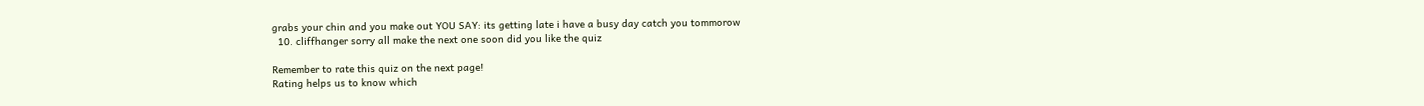grabs your chin and you make out YOU SAY: its getting late i have a busy day catch you tommorow
  10. cliffhanger sorry all make the next one soon did you like the quiz

Remember to rate this quiz on the next page!
Rating helps us to know which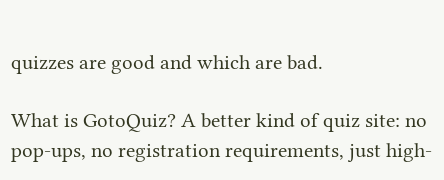quizzes are good and which are bad.

What is GotoQuiz? A better kind of quiz site: no pop-ups, no registration requirements, just high-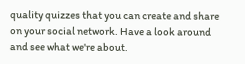quality quizzes that you can create and share on your social network. Have a look around and see what we're about.